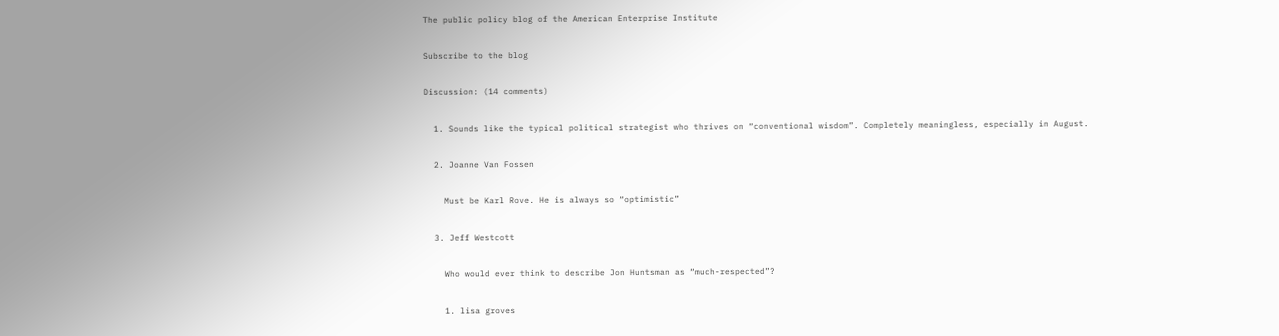The public policy blog of the American Enterprise Institute

Subscribe to the blog

Discussion: (14 comments)

  1. Sounds like the typical political strategist who thrives on “conventional wisdom”. Completely meaningless, especially in August.

  2. Joanne Van Fossen

    Must be Karl Rove. He is always so “optimistic”

  3. Jeff Westcott

    Who would ever think to describe Jon Huntsman as “much-respected”?

    1. lisa groves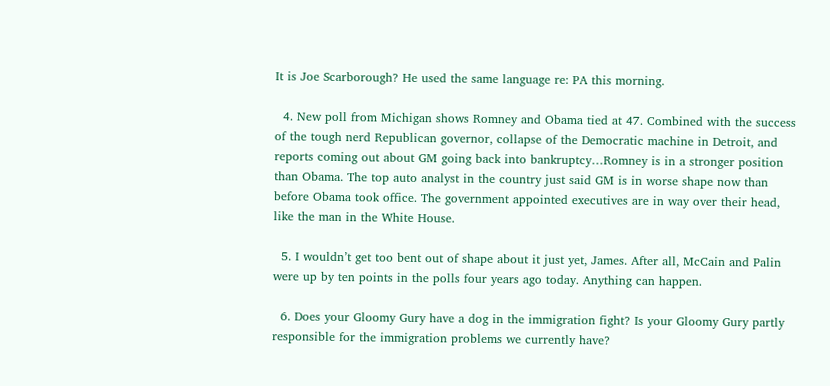It is Joe Scarborough? He used the same language re: PA this morning.

  4. New poll from Michigan shows Romney and Obama tied at 47. Combined with the success of the tough nerd Republican governor, collapse of the Democratic machine in Detroit, and reports coming out about GM going back into bankruptcy…Romney is in a stronger position than Obama. The top auto analyst in the country just said GM is in worse shape now than before Obama took office. The government appointed executives are in way over their head, like the man in the White House.

  5. I wouldn’t get too bent out of shape about it just yet, James. After all, McCain and Palin were up by ten points in the polls four years ago today. Anything can happen.

  6. Does your Gloomy Gury have a dog in the immigration fight? Is your Gloomy Gury partly responsible for the immigration problems we currently have?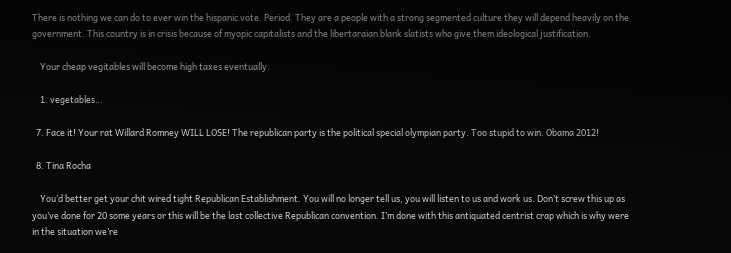There is nothing we can do to ever win the hispanic vote. Period. They are a people with a strong segmented culture they will depend heavily on the government. This country is in crisis because of myopic capitalists and the libertaraian blank slatists who give them ideological justification.

    Your cheap vegitables will become high taxes eventually.

    1. vegetables…

  7. Face it! Your rat Willard Romney WILL LOSE! The republican party is the political special olympian party. Too stupid to win. Obama 2012!

  8. Tina Rocha

    You’d better get your chit wired tight Republican Establishment. You will no longer tell us, you will listen to us and work us. Don’t screw this up as you’ve done for 20 some years or this will be the last collective Republican convention. I’m done with this antiquated centrist crap which is why were in the situation we’re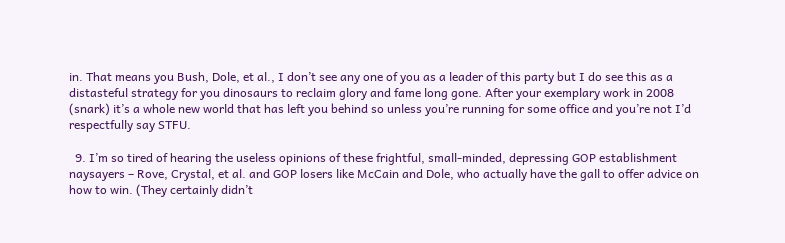in. That means you Bush, Dole, et al., I don’t see any one of you as a leader of this party but I do see this as a distasteful strategy for you dinosaurs to reclaim glory and fame long gone. After your exemplary work in 2008 (snark) it’s a whole new world that has left you behind so unless you’re running for some office and you’re not I’d respectfully say STFU.

  9. I’m so tired of hearing the useless opinions of these frightful, small-minded, depressing GOP establishment naysayers – Rove, Crystal, et al. and GOP losers like McCain and Dole, who actually have the gall to offer advice on how to win. (They certainly didn’t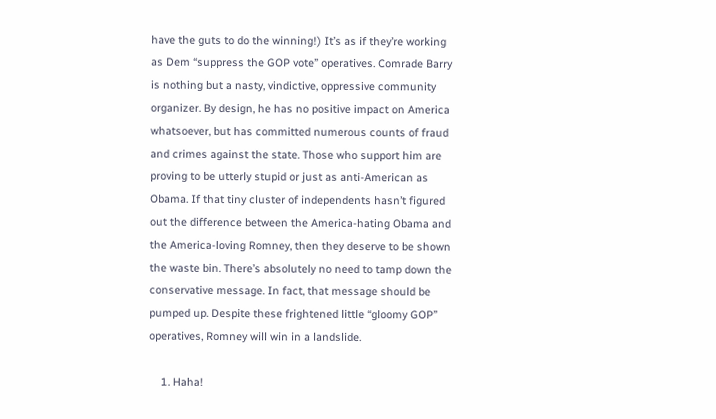have the guts to do the winning!) It’s as if they’re working as Dem “suppress the GOP vote” operatives. Comrade Barry is nothing but a nasty, vindictive, oppressive community organizer. By design, he has no positive impact on America whatsoever, but has committed numerous counts of fraud and crimes against the state. Those who support him are proving to be utterly stupid or just as anti-American as Obama. If that tiny cluster of independents hasn’t figured out the difference between the America-hating Obama and the America-loving Romney, then they deserve to be shown the waste bin. There’s absolutely no need to tamp down the conservative message. In fact, that message should be pumped up. Despite these frightened little “gloomy GOP” operatives, Romney will win in a landslide.

    1. Haha!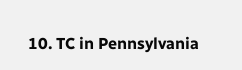10. TC in Pennsylvania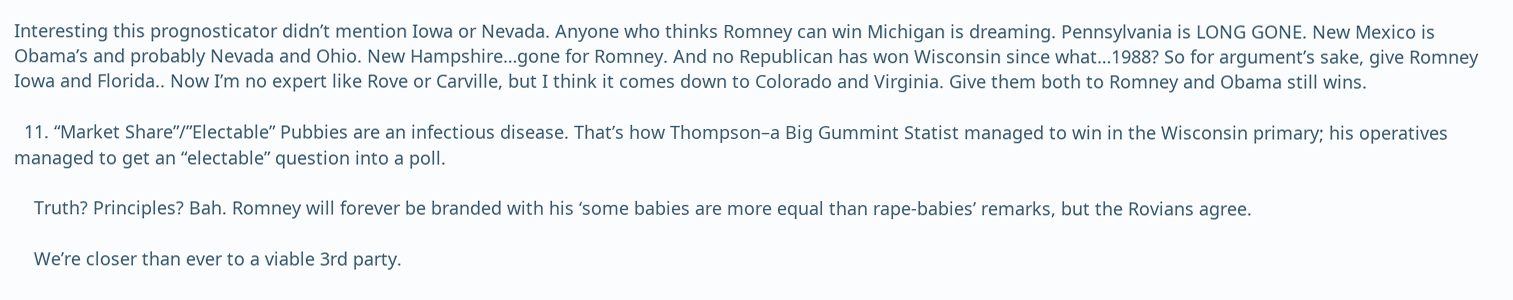Interesting this prognosticator didn’t mention Iowa or Nevada. Anyone who thinks Romney can win Michigan is dreaming. Pennsylvania is LONG GONE. New Mexico is Obama’s and probably Nevada and Ohio. New Hampshire…gone for Romney. And no Republican has won Wisconsin since what…1988? So for argument’s sake, give Romney Iowa and Florida.. Now I’m no expert like Rove or Carville, but I think it comes down to Colorado and Virginia. Give them both to Romney and Obama still wins.

  11. “Market Share”/”Electable” Pubbies are an infectious disease. That’s how Thompson–a Big Gummint Statist managed to win in the Wisconsin primary; his operatives managed to get an “electable” question into a poll.

    Truth? Principles? Bah. Romney will forever be branded with his ‘some babies are more equal than rape-babies’ remarks, but the Rovians agree.

    We’re closer than ever to a viable 3rd party.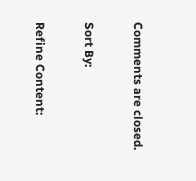Comments are closed.

Sort By:

Refine Content: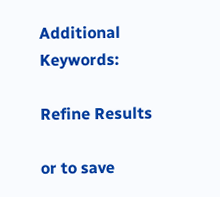Additional Keywords:

Refine Results

or to save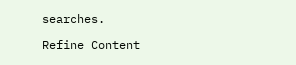searches.

Refine Content